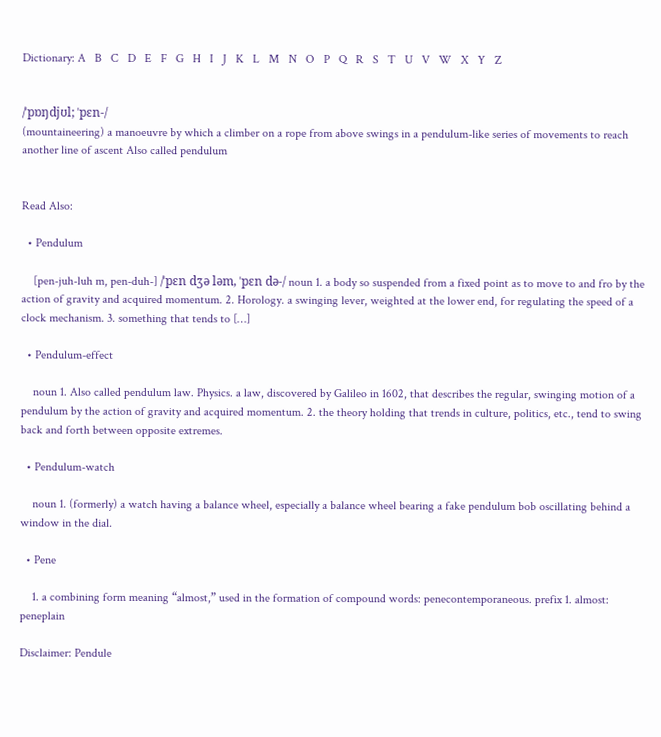Dictionary: A   B   C   D   E   F   G   H   I   J   K   L   M   N   O   P   Q   R   S   T   U   V   W   X   Y   Z


/ˈpɒŋdjʊl; ˈpɛn-/
(mountaineering) a manoeuvre by which a climber on a rope from above swings in a pendulum-like series of movements to reach another line of ascent Also called pendulum


Read Also:

  • Pendulum

    [pen-juh-luh m, pen-duh-] /ˈpɛn dʒə ləm, ˈpɛn də-/ noun 1. a body so suspended from a fixed point as to move to and fro by the action of gravity and acquired momentum. 2. Horology. a swinging lever, weighted at the lower end, for regulating the speed of a clock mechanism. 3. something that tends to […]

  • Pendulum-effect

    noun 1. Also called pendulum law. Physics. a law, discovered by Galileo in 1602, that describes the regular, swinging motion of a pendulum by the action of gravity and acquired momentum. 2. the theory holding that trends in culture, politics, etc., tend to swing back and forth between opposite extremes.

  • Pendulum-watch

    noun 1. (formerly) a watch having a balance wheel, especially a balance wheel bearing a fake pendulum bob oscillating behind a window in the dial.

  • Pene

    1. a combining form meaning “almost,” used in the formation of compound words: penecontemporaneous. prefix 1. almost: peneplain

Disclaimer: Pendule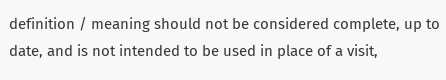definition / meaning should not be considered complete, up to date, and is not intended to be used in place of a visit,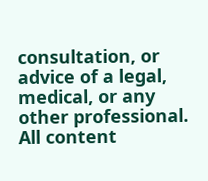consultation, or advice of a legal, medical, or any other professional. All content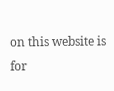on this website is for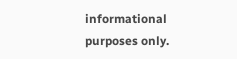informational purposes only.